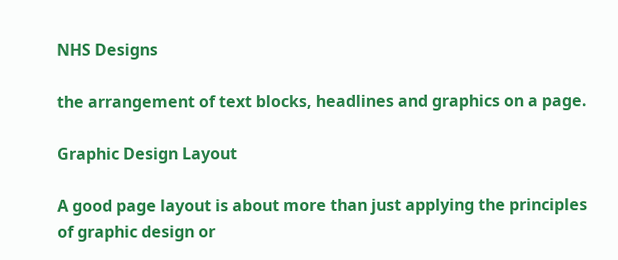NHS Designs

the arrangement of text blocks, headlines and graphics on a page.

Graphic Design Layout

A good page layout is about more than just applying the principles of graphic design or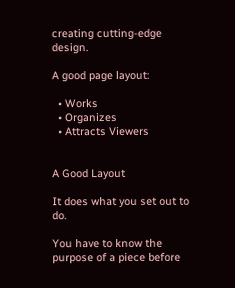creating cutting-edge design.

A good page layout:

  • Works
  • Organizes
  • Attracts Viewers


A Good Layout

It does what you set out to do.

You have to know the purpose of a piece before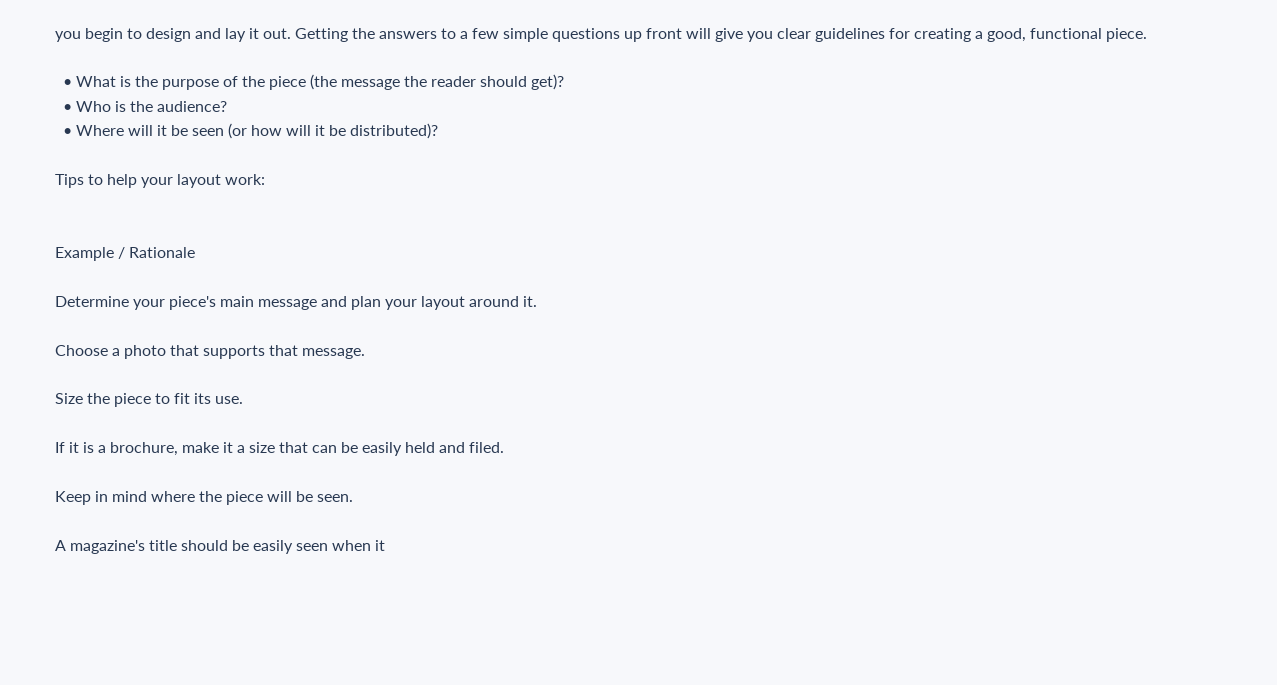you begin to design and lay it out. Getting the answers to a few simple questions up front will give you clear guidelines for creating a good, functional piece.

  • What is the purpose of the piece (the message the reader should get)?
  • Who is the audience?
  • Where will it be seen (or how will it be distributed)?

Tips to help your layout work:


Example / Rationale

Determine your piece's main message and plan your layout around it.

Choose a photo that supports that message.

Size the piece to fit its use.

If it is a brochure, make it a size that can be easily held and filed.

Keep in mind where the piece will be seen.

A magazine's title should be easily seen when it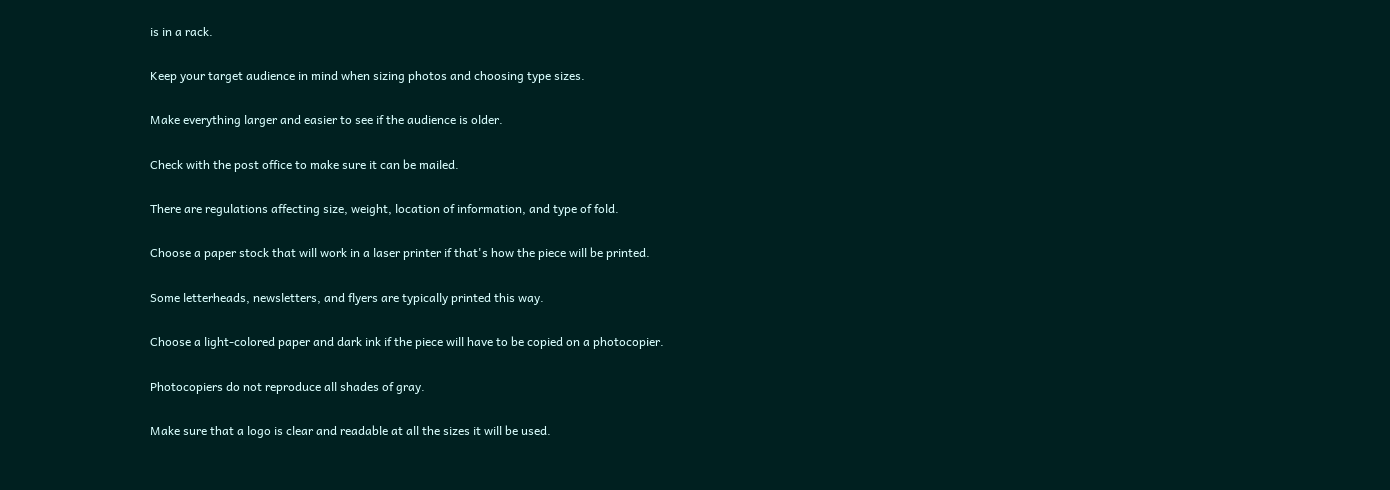is in a rack.

Keep your target audience in mind when sizing photos and choosing type sizes.

Make everything larger and easier to see if the audience is older.

Check with the post office to make sure it can be mailed.

There are regulations affecting size, weight, location of information, and type of fold.

Choose a paper stock that will work in a laser printer if that's how the piece will be printed.

Some letterheads, newsletters, and flyers are typically printed this way.

Choose a light-colored paper and dark ink if the piece will have to be copied on a photocopier.

Photocopiers do not reproduce all shades of gray.

Make sure that a logo is clear and readable at all the sizes it will be used.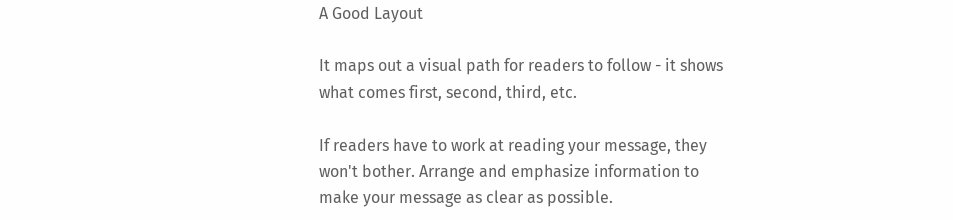A Good Layout

It maps out a visual path for readers to follow - it shows what comes first, second, third, etc.

If readers have to work at reading your message, they won't bother. Arrange and emphasize information to make your message as clear as possible.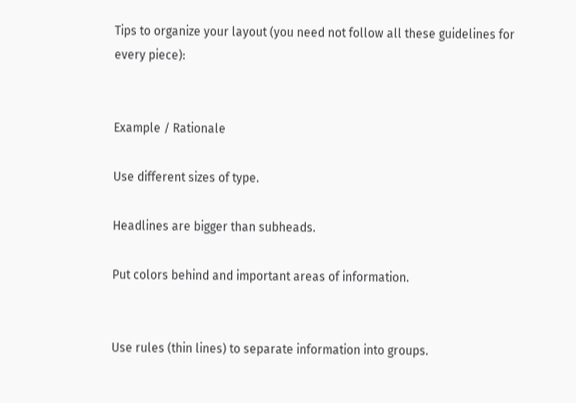Tips to organize your layout (you need not follow all these guidelines for every piece):


Example / Rationale

Use different sizes of type.

Headlines are bigger than subheads.

Put colors behind and important areas of information.


Use rules (thin lines) to separate information into groups.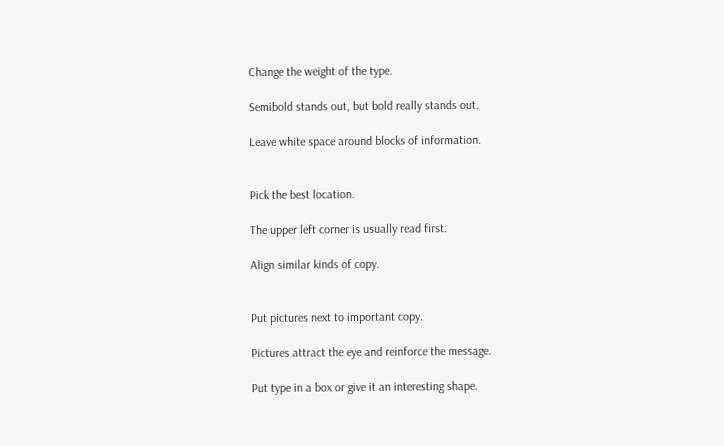Change the weight of the type.

Semibold stands out, but bold really stands out.

Leave white space around blocks of information.


Pick the best location.

The upper left corner is usually read first.

Align similar kinds of copy.


Put pictures next to important copy.

Pictures attract the eye and reinforce the message.

Put type in a box or give it an interesting shape.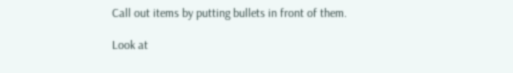Call out items by putting bullets in front of them.

Look at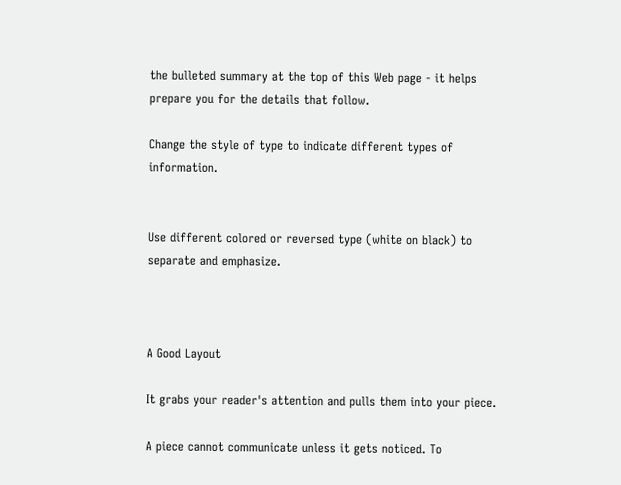the bulleted summary at the top of this Web page - it helps prepare you for the details that follow.

Change the style of type to indicate different types of information.


Use different colored or reversed type (white on black) to separate and emphasize.



A Good Layout

It grabs your reader's attention and pulls them into your piece.

A piece cannot communicate unless it gets noticed. To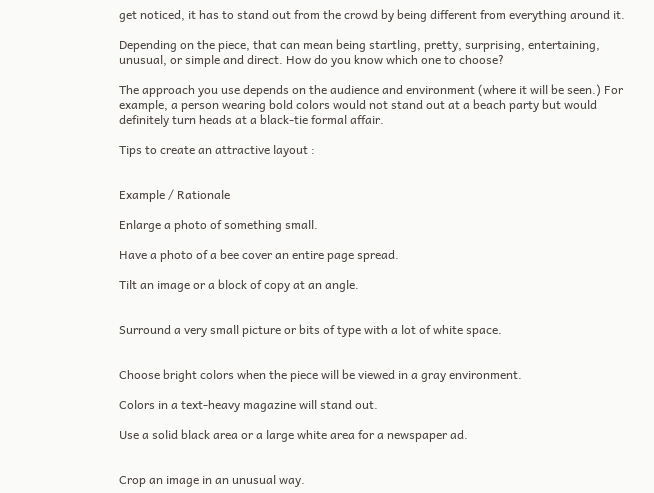get noticed, it has to stand out from the crowd by being different from everything around it.

Depending on the piece, that can mean being startling, pretty, surprising, entertaining, unusual, or simple and direct. How do you know which one to choose?

The approach you use depends on the audience and environment (where it will be seen.) For example, a person wearing bold colors would not stand out at a beach party but would definitely turn heads at a black-tie formal affair.

Tips to create an attractive layout :


Example / Rationale

Enlarge a photo of something small.

Have a photo of a bee cover an entire page spread.

Tilt an image or a block of copy at an angle.


Surround a very small picture or bits of type with a lot of white space.


Choose bright colors when the piece will be viewed in a gray environment.

Colors in a text-heavy magazine will stand out.

Use a solid black area or a large white area for a newspaper ad.


Crop an image in an unusual way.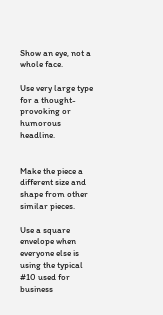Show an eye, not a whole face.

Use very large type for a thought-provoking or humorous headline.


Make the piece a different size and shape from other similar pieces.

Use a square envelope when everyone else is using the typical #10 used for business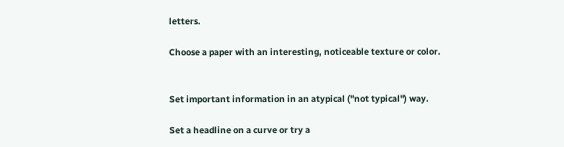letters.

Choose a paper with an interesting, noticeable texture or color.


Set important information in an atypical ("not typical") way.

Set a headline on a curve or try a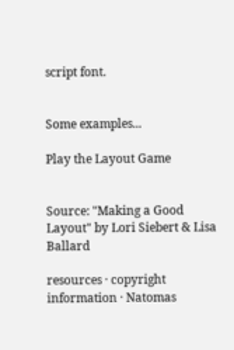script font.


Some examples...

Play the Layout Game


Source: "Making a Good Layout" by Lori Siebert & Lisa Ballard

resources · copyright information · Natomas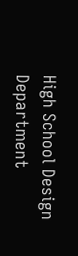High School Design Department